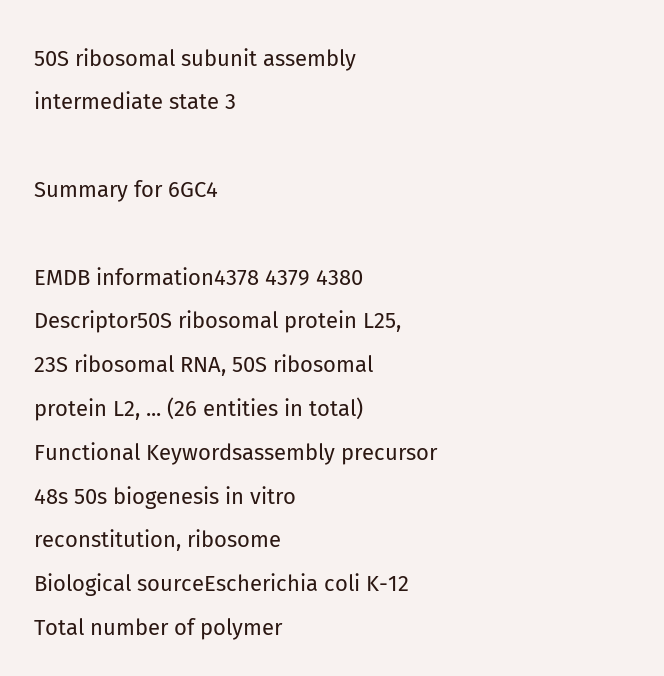50S ribosomal subunit assembly intermediate state 3

Summary for 6GC4

EMDB information4378 4379 4380
Descriptor50S ribosomal protein L25, 23S ribosomal RNA, 50S ribosomal protein L2, ... (26 entities in total)
Functional Keywordsassembly precursor 48s 50s biogenesis in vitro reconstitution, ribosome
Biological sourceEscherichia coli K-12
Total number of polymer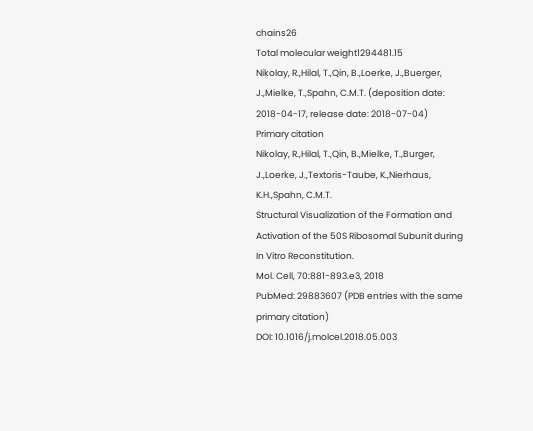chains26
Total molecular weight1294481.15
Nikolay, R.,Hilal, T.,Qin, B.,Loerke, J.,Buerger, J.,Mielke, T.,Spahn, C.M.T. (deposition date: 2018-04-17, release date: 2018-07-04)
Primary citation
Nikolay, R.,Hilal, T.,Qin, B.,Mielke, T.,Burger, J.,Loerke, J.,Textoris-Taube, K.,Nierhaus, K.H.,Spahn, C.M.T.
Structural Visualization of the Formation and Activation of the 50S Ribosomal Subunit during In Vitro Reconstitution.
Mol. Cell, 70:881-893.e3, 2018
PubMed: 29883607 (PDB entries with the same primary citation)
DOI: 10.1016/j.molcel.2018.05.003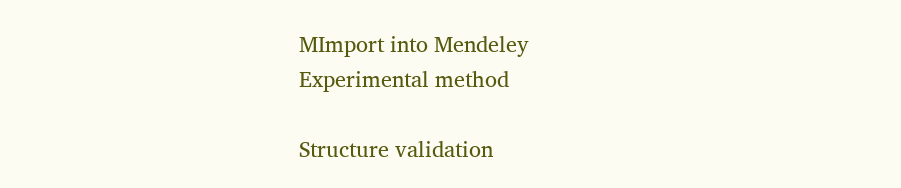MImport into Mendeley
Experimental method

Structure validation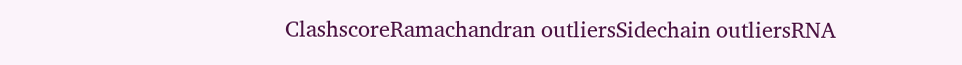ClashscoreRamachandran outliersSidechain outliersRNA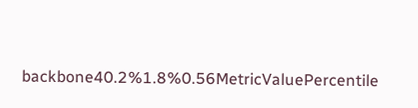backbone40.2%1.8%0.56MetricValuePercentile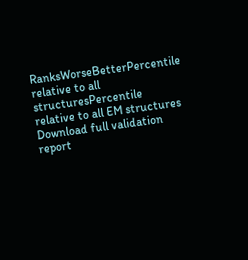RanksWorseBetterPercentile relative to all structuresPercentile relative to all EM structures
Download full validation report